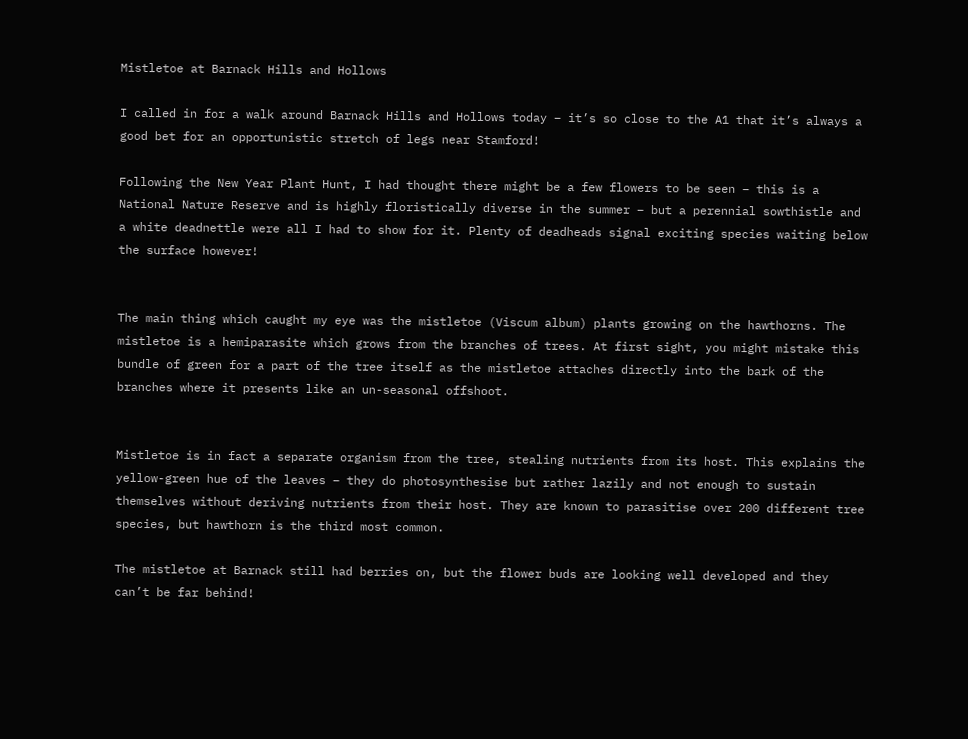Mistletoe at Barnack Hills and Hollows

I called in for a walk around Barnack Hills and Hollows today – it’s so close to the A1 that it’s always a good bet for an opportunistic stretch of legs near Stamford!

Following the New Year Plant Hunt, I had thought there might be a few flowers to be seen – this is a National Nature Reserve and is highly floristically diverse in the summer – but a perennial sowthistle and a white deadnettle were all I had to show for it. Plenty of deadheads signal exciting species waiting below the surface however!


The main thing which caught my eye was the mistletoe (Viscum album) plants growing on the hawthorns. The mistletoe is a hemiparasite which grows from the branches of trees. At first sight, you might mistake this bundle of green for a part of the tree itself as the mistletoe attaches directly into the bark of the branches where it presents like an un-seasonal offshoot.


Mistletoe is in fact a separate organism from the tree, stealing nutrients from its host. This explains the yellow-green hue of the leaves – they do photosynthesise but rather lazily and not enough to sustain themselves without deriving nutrients from their host. They are known to parasitise over 200 different tree species, but hawthorn is the third most common.

The mistletoe at Barnack still had berries on, but the flower buds are looking well developed and they can’t be far behind!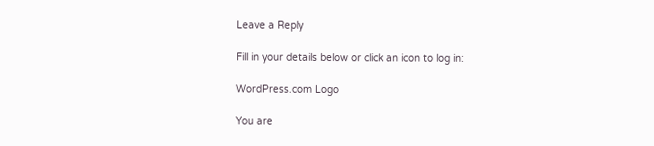Leave a Reply

Fill in your details below or click an icon to log in:

WordPress.com Logo

You are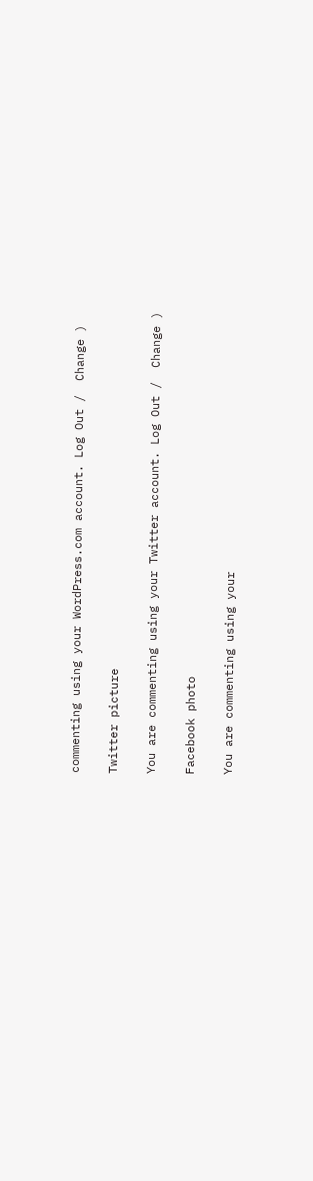commenting using your WordPress.com account. Log Out /  Change )

Twitter picture

You are commenting using your Twitter account. Log Out /  Change )

Facebook photo

You are commenting using your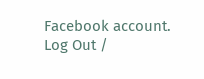Facebook account. Log Out /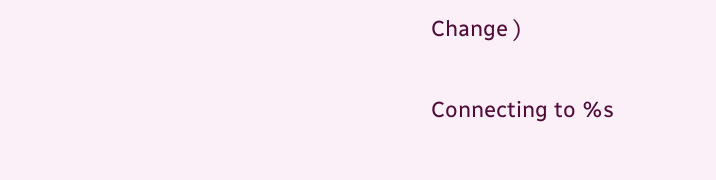Change )

Connecting to %s